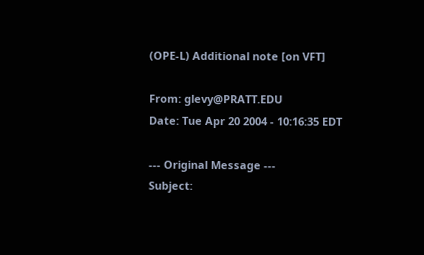(OPE-L) Additional note [on VFT]

From: glevy@PRATT.EDU
Date: Tue Apr 20 2004 - 10:16:35 EDT

--- Original Message ---
Subject: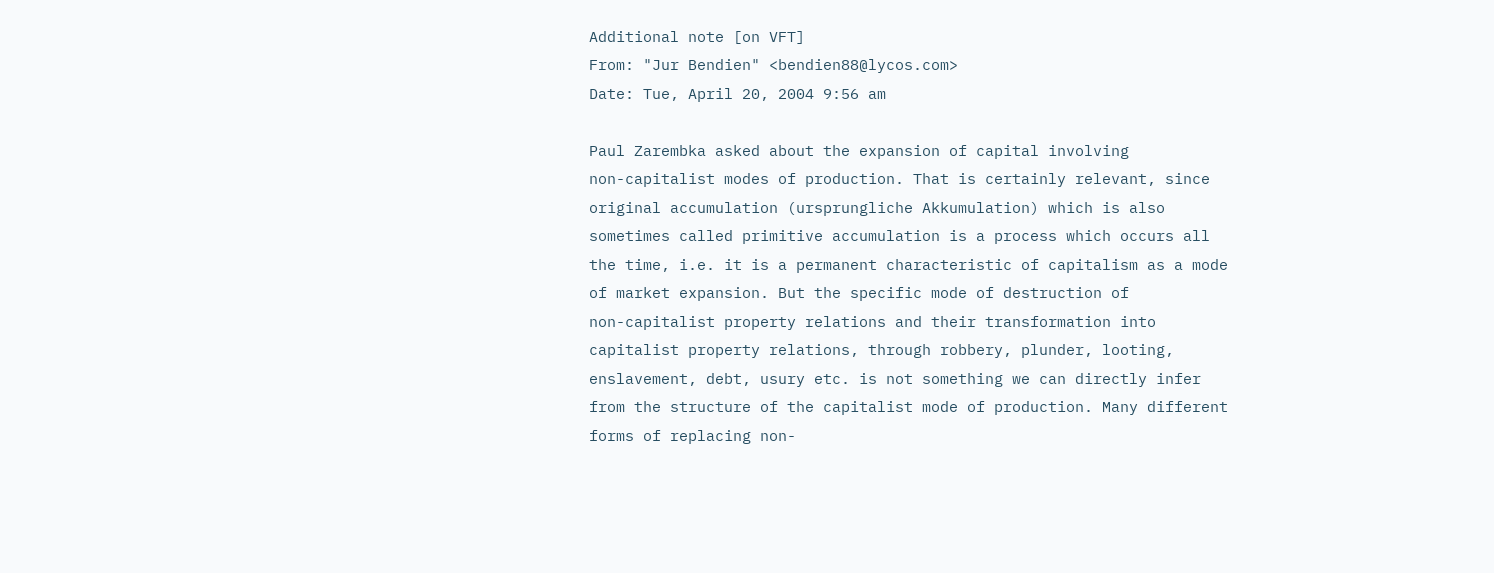Additional note [on VFT]
From: "Jur Bendien" <bendien88@lycos.com>
Date: Tue, April 20, 2004 9:56 am

Paul Zarembka asked about the expansion of capital involving
non-capitalist modes of production. That is certainly relevant, since
original accumulation (ursprungliche Akkumulation) which is also
sometimes called primitive accumulation is a process which occurs all
the time, i.e. it is a permanent characteristic of capitalism as a mode
of market expansion. But the specific mode of destruction of
non-capitalist property relations and their transformation into
capitalist property relations, through robbery, plunder, looting,
enslavement, debt, usury etc. is not something we can directly infer
from the structure of the capitalist mode of production. Many different
forms of replacing non-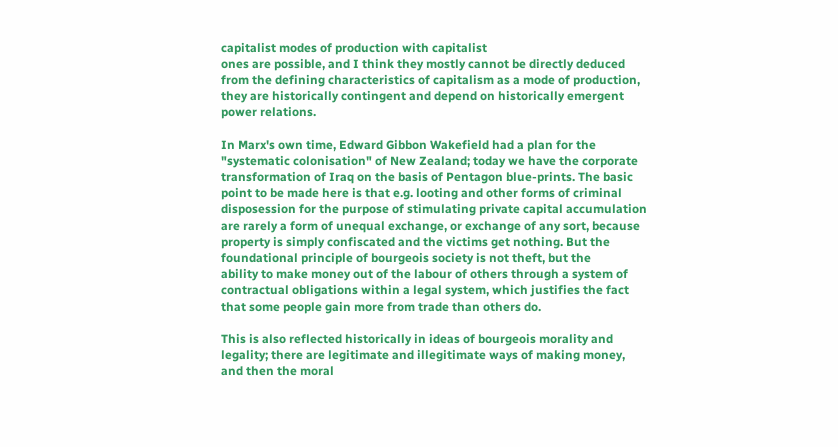capitalist modes of production with capitalist
ones are possible, and I think they mostly cannot be directly deduced
from the defining characteristics of capitalism as a mode of production,
they are historically contingent and depend on historically emergent
power relations.

In Marx's own time, Edward Gibbon Wakefield had a plan for the
"systematic colonisation" of New Zealand; today we have the corporate
transformation of Iraq on the basis of Pentagon blue-prints. The basic
point to be made here is that e.g. looting and other forms of criminal
disposession for the purpose of stimulating private capital accumulation
are rarely a form of unequal exchange, or exchange of any sort, because
property is simply confiscated and the victims get nothing. But the
foundational principle of bourgeois society is not theft, but the
ability to make money out of the labour of others through a system of
contractual obligations within a legal system, which justifies the fact
that some people gain more from trade than others do.

This is also reflected historically in ideas of bourgeois morality and
legality; there are legitimate and illegitimate ways of making money,
and then the moral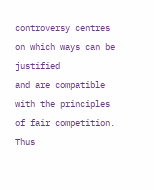controversy centres on which ways can be justified
and are compatible with the principles of fair competition. Thus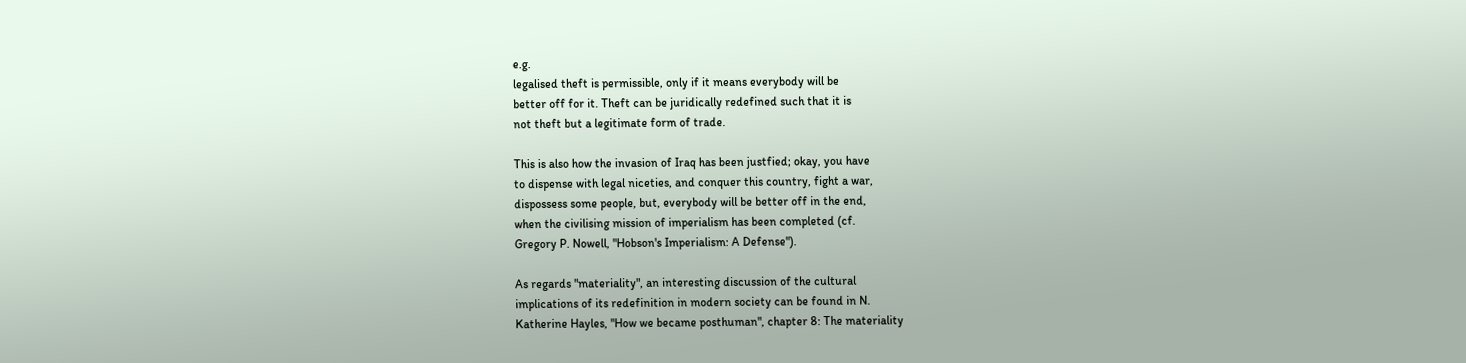e.g.
legalised theft is permissible, only if it means everybody will be
better off for it. Theft can be juridically redefined such that it is
not theft but a legitimate form of trade.

This is also how the invasion of Iraq has been justfied; okay, you have
to dispense with legal niceties, and conquer this country, fight a war,
dispossess some people, but, everybody will be better off in the end,
when the civilising mission of imperialism has been completed (cf.
Gregory P. Nowell, "Hobson's Imperialism: A Defense").

As regards "materiality", an interesting discussion of the cultural
implications of its redefinition in modern society can be found in N.
Katherine Hayles, "How we became posthuman", chapter 8: The materiality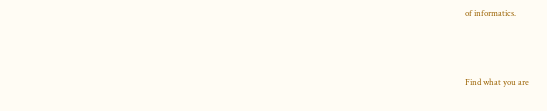of informatics.



Find what you are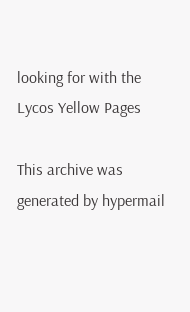looking for with the Lycos Yellow Pages

This archive was generated by hypermail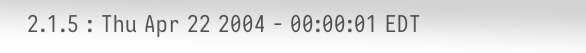2.1.5 : Thu Apr 22 2004 - 00:00:01 EDT